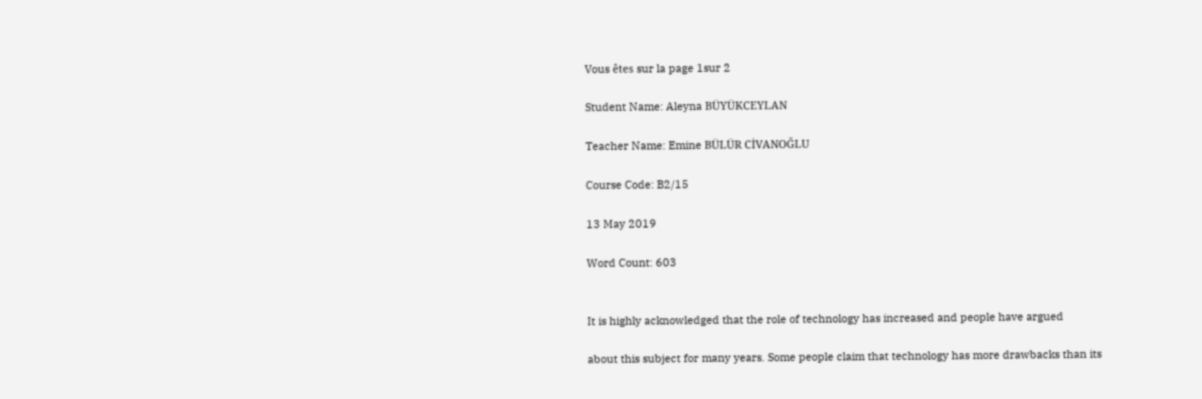Vous êtes sur la page 1sur 2

Student Name: Aleyna BÜYÜKCEYLAN

Teacher Name: Emine BÜLÜR CİVANOĞLU

Course Code: B2/15

13 May 2019

Word Count: 603


It is highly acknowledged that the role of technology has increased and people have argued

about this subject for many years. Some people claim that technology has more drawbacks than its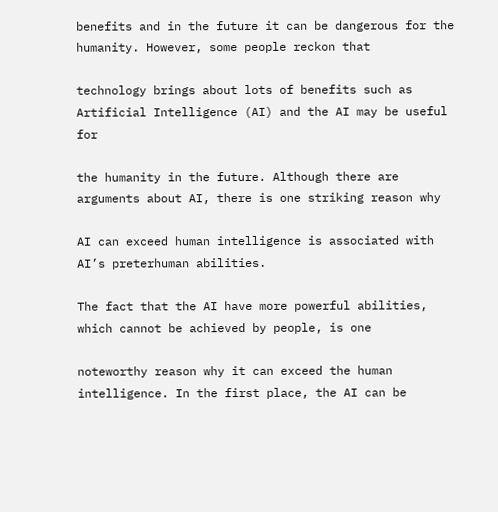benefits and in the future it can be dangerous for the humanity. However, some people reckon that

technology brings about lots of benefits such as Artificial Intelligence (AI) and the AI may be useful for

the humanity in the future. Although there are arguments about AI, there is one striking reason why

AI can exceed human intelligence is associated with AI’s preterhuman abilities.

The fact that the AI have more powerful abilities, which cannot be achieved by people, is one

noteworthy reason why it can exceed the human intelligence. In the first place, the AI can be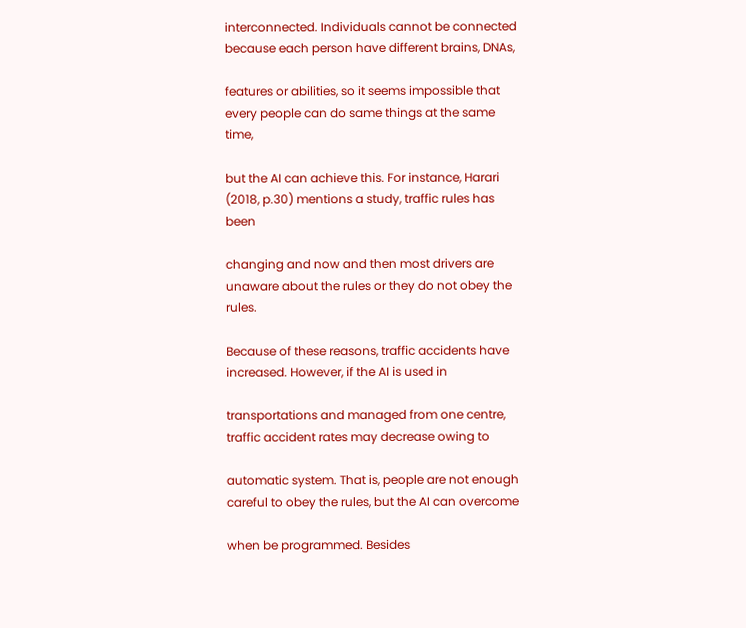interconnected. Individuals cannot be connected because each person have different brains, DNAs,

features or abilities, so it seems impossible that every people can do same things at the same time,

but the AI can achieve this. For instance, Harari (2018, p.30) mentions a study, traffic rules has been

changing and now and then most drivers are unaware about the rules or they do not obey the rules.

Because of these reasons, traffic accidents have increased. However, if the AI is used in

transportations and managed from one centre, traffic accident rates may decrease owing to

automatic system. That is, people are not enough careful to obey the rules, but the AI can overcome

when be programmed. Besides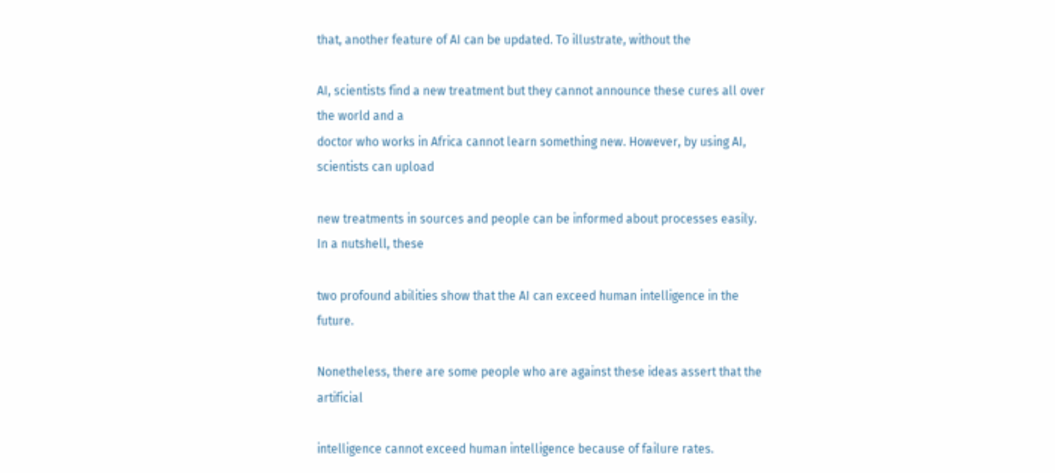that, another feature of AI can be updated. To illustrate, without the

AI, scientists find a new treatment but they cannot announce these cures all over the world and a
doctor who works in Africa cannot learn something new. However, by using AI, scientists can upload

new treatments in sources and people can be informed about processes easily. In a nutshell, these

two profound abilities show that the AI can exceed human intelligence in the future.

Nonetheless, there are some people who are against these ideas assert that the artificial

intelligence cannot exceed human intelligence because of failure rates.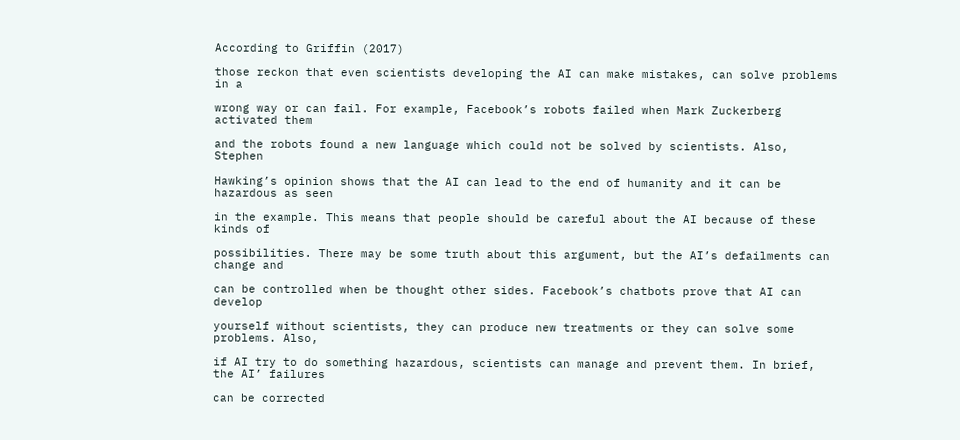According to Griffin (2017)

those reckon that even scientists developing the AI can make mistakes, can solve problems in a

wrong way or can fail. For example, Facebook’s robots failed when Mark Zuckerberg activated them

and the robots found a new language which could not be solved by scientists. Also, Stephen

Hawking’s opinion shows that the AI can lead to the end of humanity and it can be hazardous as seen

in the example. This means that people should be careful about the AI because of these kinds of

possibilities. There may be some truth about this argument, but the AI’s defailments can change and

can be controlled when be thought other sides. Facebook’s chatbots prove that AI can develop

yourself without scientists, they can produce new treatments or they can solve some problems. Also,

if AI try to do something hazardous, scientists can manage and prevent them. In brief, the AI’ failures

can be corrected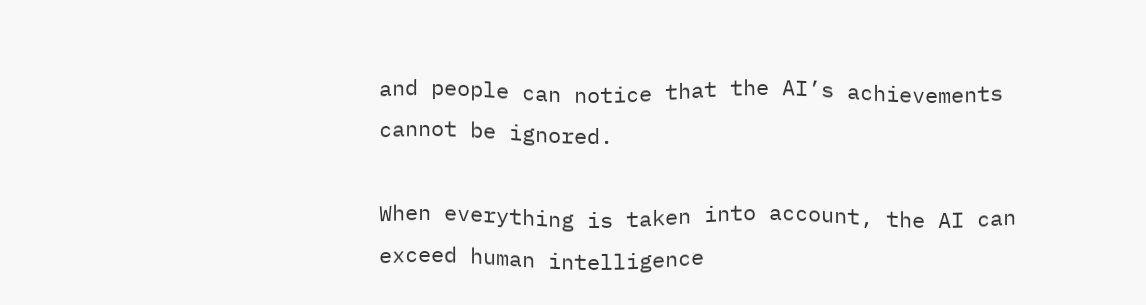and people can notice that the AI’s achievements cannot be ignored.

When everything is taken into account, the AI can exceed human intelligence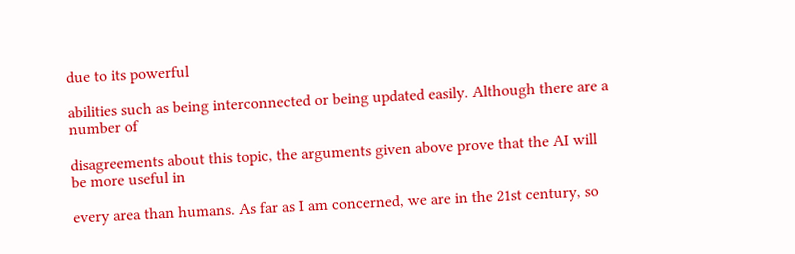due to its powerful

abilities such as being interconnected or being updated easily. Although there are a number of

disagreements about this topic, the arguments given above prove that the AI will be more useful in

every area than humans. As far as I am concerned, we are in the 21st century, so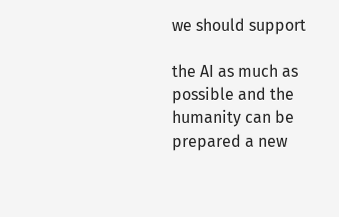we should support

the AI as much as possible and the humanity can be prepared a new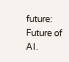future: Future of AI.